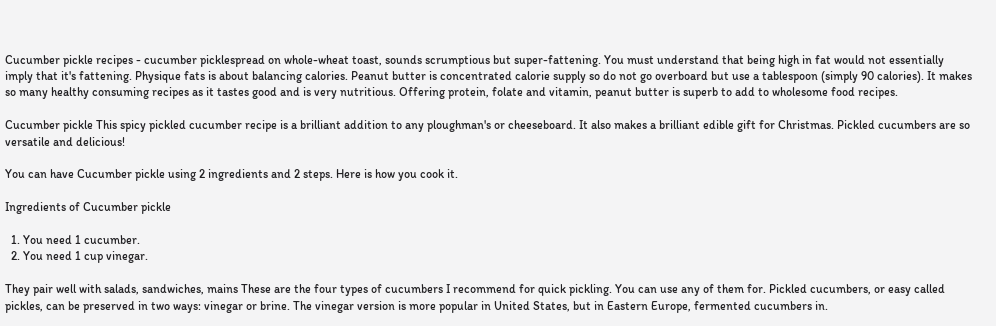Cucumber pickle recipes - cucumber picklespread on whole-wheat toast, sounds scrumptious but super-fattening. You must understand that being high in fat would not essentially imply that it's fattening. Physique fats is about balancing calories. Peanut butter is concentrated calorie supply so do not go overboard but use a tablespoon (simply 90 calories). It makes so many healthy consuming recipes as it tastes good and is very nutritious. Offering protein, folate and vitamin, peanut butter is superb to add to wholesome food recipes.

Cucumber pickle This spicy pickled cucumber recipe is a brilliant addition to any ploughman's or cheeseboard. It also makes a brilliant edible gift for Christmas. Pickled cucumbers are so versatile and delicious!

You can have Cucumber pickle using 2 ingredients and 2 steps. Here is how you cook it.

Ingredients of Cucumber pickle

  1. You need 1 cucumber.
  2. You need 1 cup vinegar.

They pair well with salads, sandwiches, mains These are the four types of cucumbers I recommend for quick pickling. You can use any of them for. Pickled cucumbers, or easy called pickles, can be preserved in two ways: vinegar or brine. The vinegar version is more popular in United States, but in Eastern Europe, fermented cucumbers in.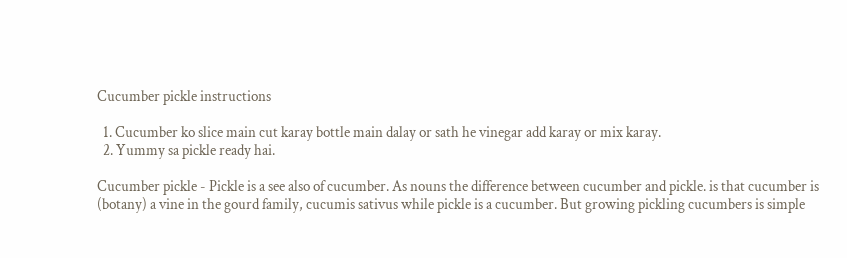Cucumber pickle instructions

  1. Cucumber ko slice main cut karay bottle main dalay or sath he vinegar add karay or mix karay.
  2. Yummy sa pickle ready hai.

Cucumber pickle - Pickle is a see also of cucumber. As nouns the difference between cucumber and pickle. is that cucumber is (botany) a vine in the gourd family, cucumis sativus while pickle is a cucumber. But growing pickling cucumbers is simple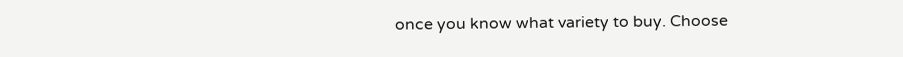once you know what variety to buy. Choose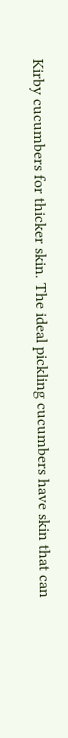Kirby cucumbers for thicker skin. The ideal pickling cucumbers have skin that can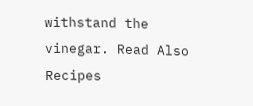withstand the vinegar. Read Also Recipes